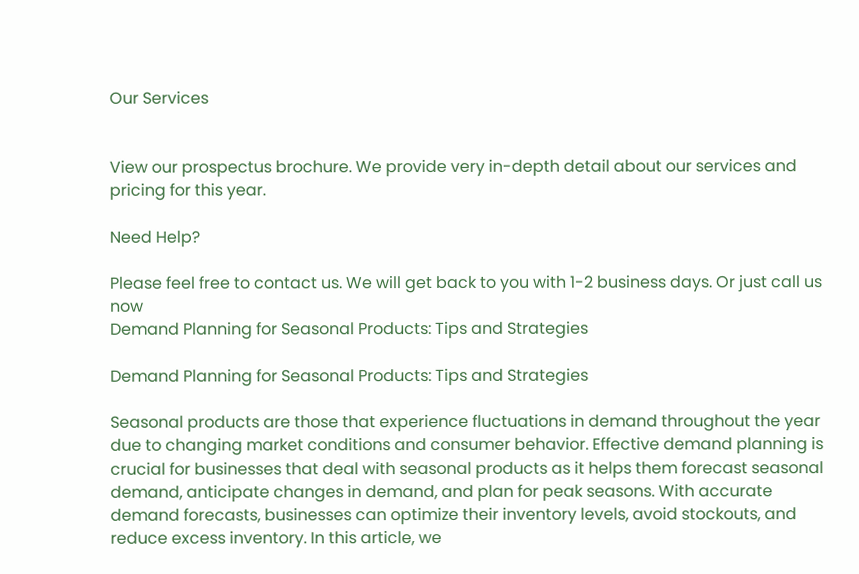Our Services


View our prospectus brochure. We provide very in-depth detail about our services and pricing for this year.

Need Help?

Please feel free to contact us. We will get back to you with 1-2 business days. Or just call us now
Demand Planning for Seasonal Products: Tips and Strategies

Demand Planning for Seasonal Products: Tips and Strategies

Seasonal products are those that experience fluctuations in demand throughout the year due to changing market conditions and consumer behavior. Effective demand planning is crucial for businesses that deal with seasonal products as it helps them forecast seasonal demand, anticipate changes in demand, and plan for peak seasons. With accurate demand forecasts, businesses can optimize their inventory levels, avoid stockouts, and reduce excess inventory. In this article, we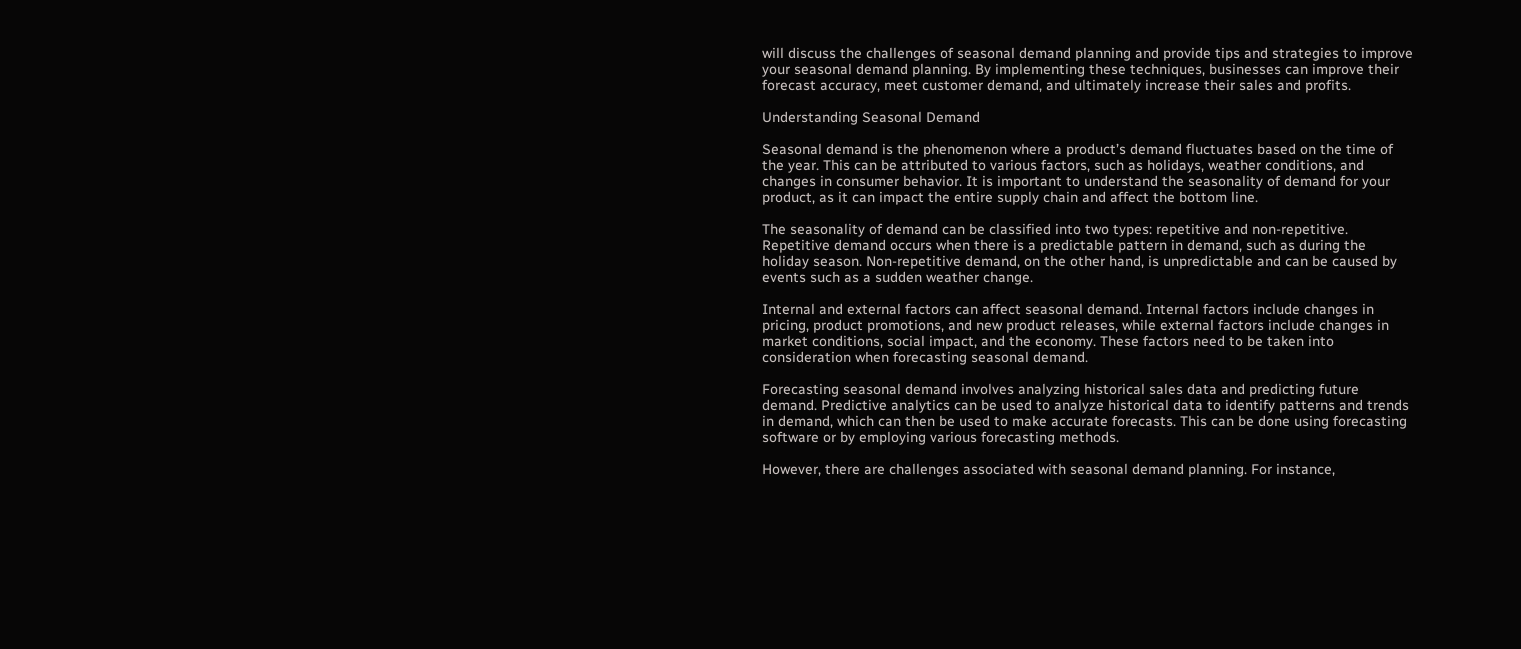will discuss the challenges of seasonal demand planning and provide tips and strategies to improve your seasonal demand planning. By implementing these techniques, businesses can improve their forecast accuracy, meet customer demand, and ultimately increase their sales and profits.

Understanding Seasonal Demand

Seasonal demand is the phenomenon where a product’s demand fluctuates based on the time of the year. This can be attributed to various factors, such as holidays, weather conditions, and changes in consumer behavior. It is important to understand the seasonality of demand for your product, as it can impact the entire supply chain and affect the bottom line.

The seasonality of demand can be classified into two types: repetitive and non-repetitive. Repetitive demand occurs when there is a predictable pattern in demand, such as during the holiday season. Non-repetitive demand, on the other hand, is unpredictable and can be caused by events such as a sudden weather change.

Internal and external factors can affect seasonal demand. Internal factors include changes in pricing, product promotions, and new product releases, while external factors include changes in market conditions, social impact, and the economy. These factors need to be taken into consideration when forecasting seasonal demand.

Forecasting seasonal demand involves analyzing historical sales data and predicting future demand. Predictive analytics can be used to analyze historical data to identify patterns and trends in demand, which can then be used to make accurate forecasts. This can be done using forecasting software or by employing various forecasting methods.

However, there are challenges associated with seasonal demand planning. For instance,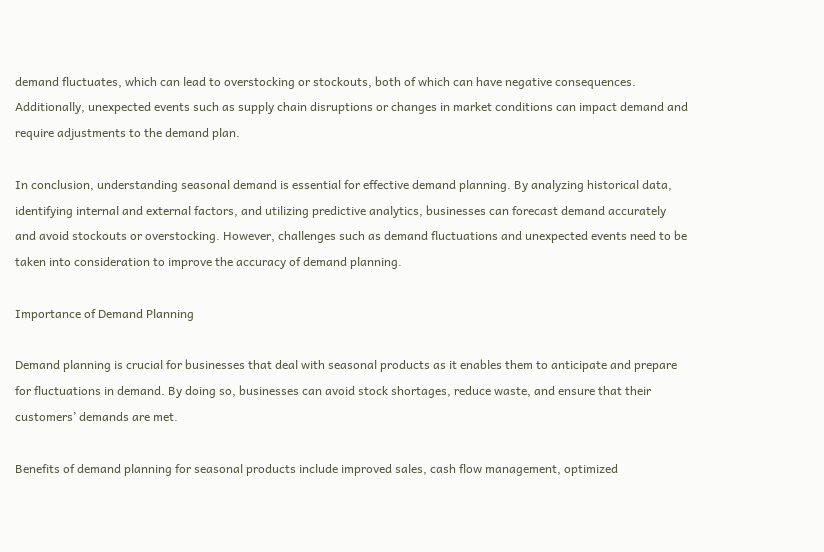demand fluctuates, which can lead to overstocking or stockouts, both of which can have negative consequences. Additionally, unexpected events such as supply chain disruptions or changes in market conditions can impact demand and require adjustments to the demand plan.

In conclusion, understanding seasonal demand is essential for effective demand planning. By analyzing historical data, identifying internal and external factors, and utilizing predictive analytics, businesses can forecast demand accurately and avoid stockouts or overstocking. However, challenges such as demand fluctuations and unexpected events need to be taken into consideration to improve the accuracy of demand planning.

Importance of Demand Planning

Demand planning is crucial for businesses that deal with seasonal products as it enables them to anticipate and prepare for fluctuations in demand. By doing so, businesses can avoid stock shortages, reduce waste, and ensure that their customers’ demands are met.

Benefits of demand planning for seasonal products include improved sales, cash flow management, optimized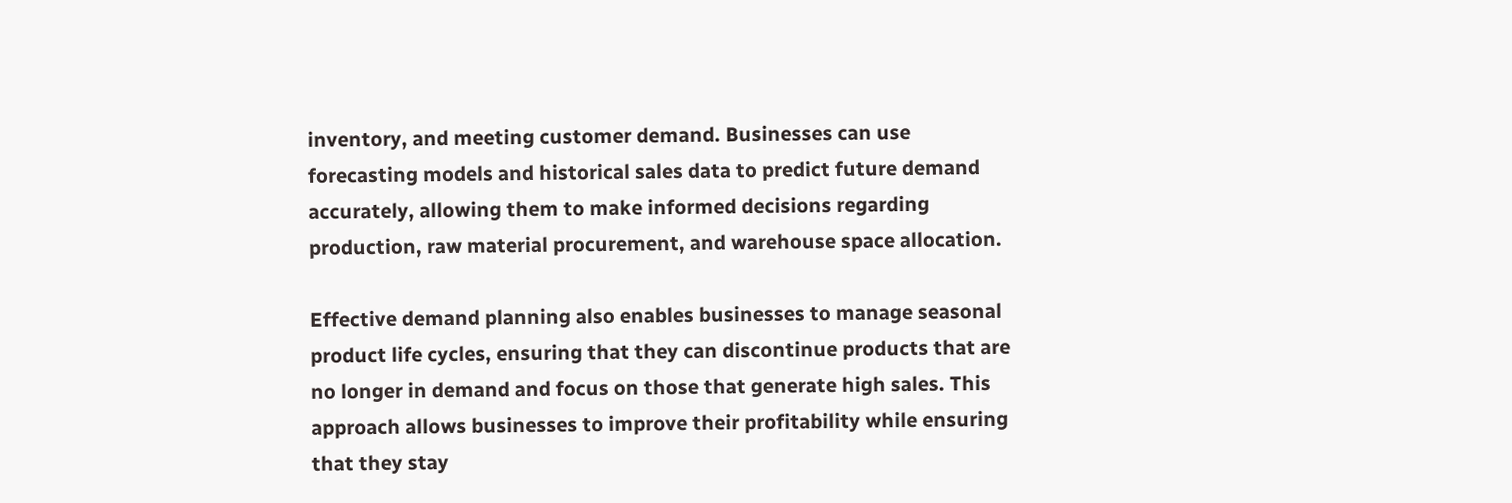inventory, and meeting customer demand. Businesses can use forecasting models and historical sales data to predict future demand accurately, allowing them to make informed decisions regarding production, raw material procurement, and warehouse space allocation.

Effective demand planning also enables businesses to manage seasonal product life cycles, ensuring that they can discontinue products that are no longer in demand and focus on those that generate high sales. This approach allows businesses to improve their profitability while ensuring that they stay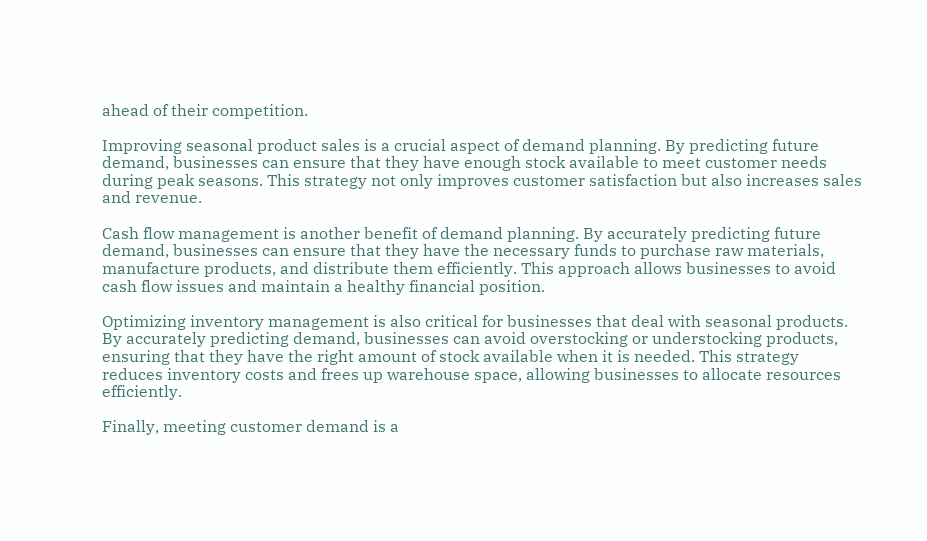ahead of their competition.

Improving seasonal product sales is a crucial aspect of demand planning. By predicting future demand, businesses can ensure that they have enough stock available to meet customer needs during peak seasons. This strategy not only improves customer satisfaction but also increases sales and revenue.

Cash flow management is another benefit of demand planning. By accurately predicting future demand, businesses can ensure that they have the necessary funds to purchase raw materials, manufacture products, and distribute them efficiently. This approach allows businesses to avoid cash flow issues and maintain a healthy financial position.

Optimizing inventory management is also critical for businesses that deal with seasonal products. By accurately predicting demand, businesses can avoid overstocking or understocking products, ensuring that they have the right amount of stock available when it is needed. This strategy reduces inventory costs and frees up warehouse space, allowing businesses to allocate resources efficiently.

Finally, meeting customer demand is a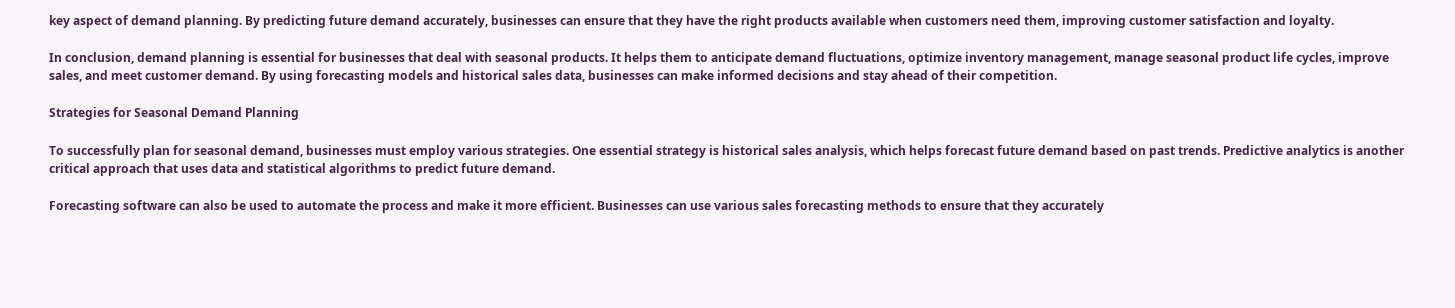key aspect of demand planning. By predicting future demand accurately, businesses can ensure that they have the right products available when customers need them, improving customer satisfaction and loyalty.

In conclusion, demand planning is essential for businesses that deal with seasonal products. It helps them to anticipate demand fluctuations, optimize inventory management, manage seasonal product life cycles, improve sales, and meet customer demand. By using forecasting models and historical sales data, businesses can make informed decisions and stay ahead of their competition.

Strategies for Seasonal Demand Planning

To successfully plan for seasonal demand, businesses must employ various strategies. One essential strategy is historical sales analysis, which helps forecast future demand based on past trends. Predictive analytics is another critical approach that uses data and statistical algorithms to predict future demand.

Forecasting software can also be used to automate the process and make it more efficient. Businesses can use various sales forecasting methods to ensure that they accurately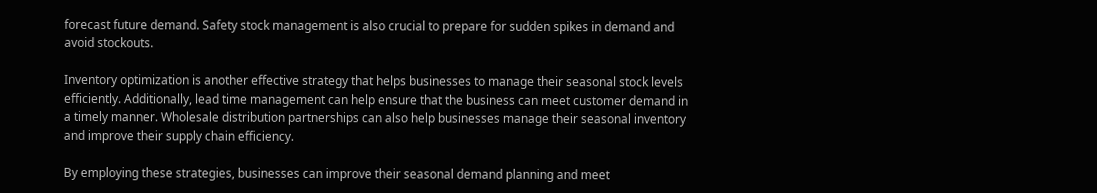forecast future demand. Safety stock management is also crucial to prepare for sudden spikes in demand and avoid stockouts.

Inventory optimization is another effective strategy that helps businesses to manage their seasonal stock levels efficiently. Additionally, lead time management can help ensure that the business can meet customer demand in a timely manner. Wholesale distribution partnerships can also help businesses manage their seasonal inventory and improve their supply chain efficiency.

By employing these strategies, businesses can improve their seasonal demand planning and meet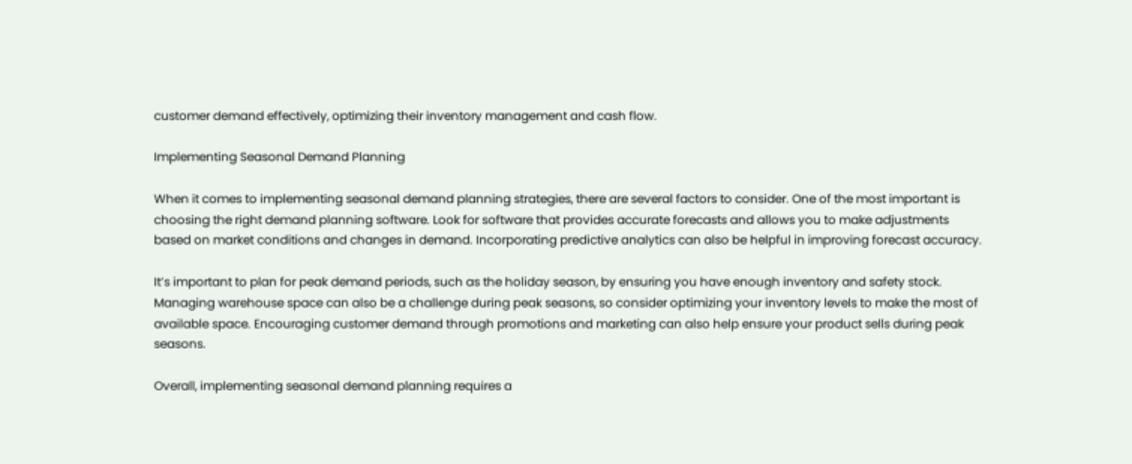customer demand effectively, optimizing their inventory management and cash flow.

Implementing Seasonal Demand Planning

When it comes to implementing seasonal demand planning strategies, there are several factors to consider. One of the most important is choosing the right demand planning software. Look for software that provides accurate forecasts and allows you to make adjustments based on market conditions and changes in demand. Incorporating predictive analytics can also be helpful in improving forecast accuracy.

It’s important to plan for peak demand periods, such as the holiday season, by ensuring you have enough inventory and safety stock. Managing warehouse space can also be a challenge during peak seasons, so consider optimizing your inventory levels to make the most of available space. Encouraging customer demand through promotions and marketing can also help ensure your product sells during peak seasons.

Overall, implementing seasonal demand planning requires a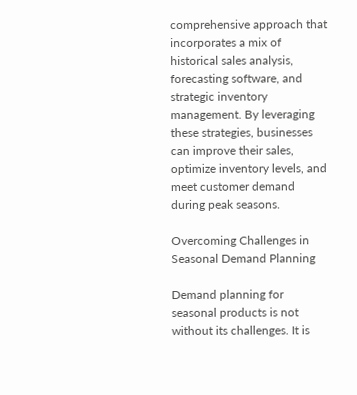comprehensive approach that incorporates a mix of historical sales analysis, forecasting software, and strategic inventory management. By leveraging these strategies, businesses can improve their sales, optimize inventory levels, and meet customer demand during peak seasons.

Overcoming Challenges in Seasonal Demand Planning

Demand planning for seasonal products is not without its challenges. It is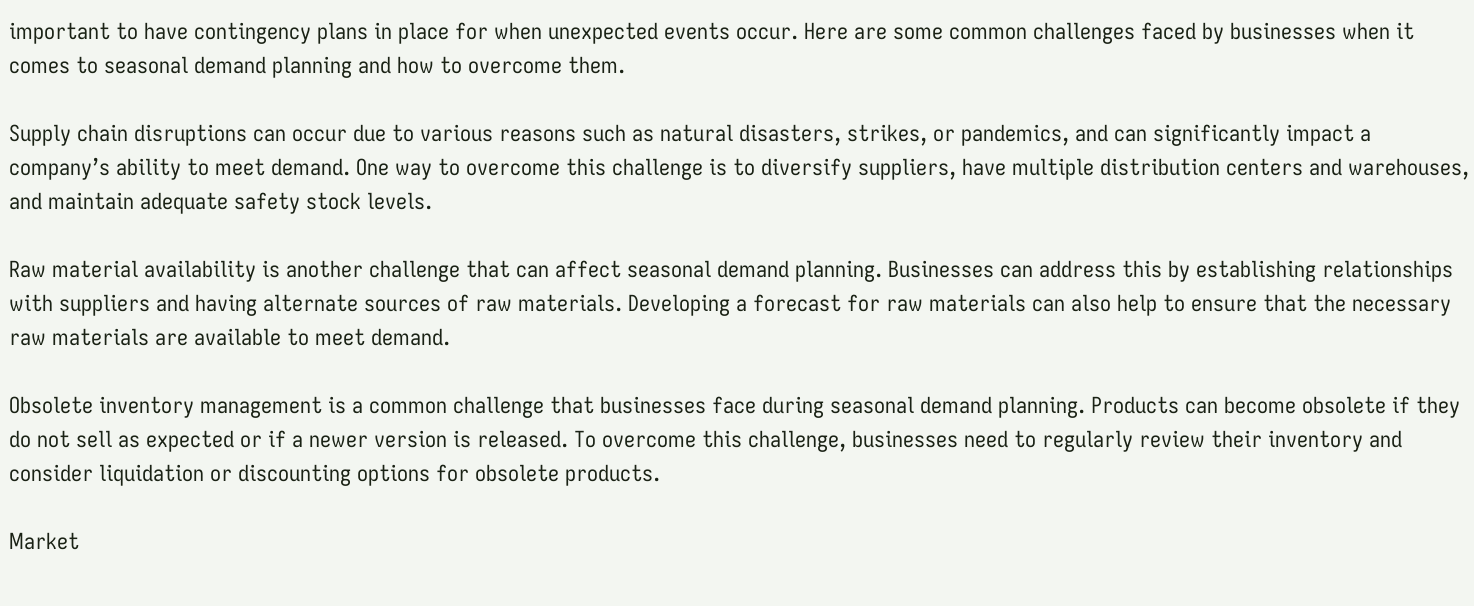important to have contingency plans in place for when unexpected events occur. Here are some common challenges faced by businesses when it comes to seasonal demand planning and how to overcome them.

Supply chain disruptions can occur due to various reasons such as natural disasters, strikes, or pandemics, and can significantly impact a company’s ability to meet demand. One way to overcome this challenge is to diversify suppliers, have multiple distribution centers and warehouses, and maintain adequate safety stock levels.

Raw material availability is another challenge that can affect seasonal demand planning. Businesses can address this by establishing relationships with suppliers and having alternate sources of raw materials. Developing a forecast for raw materials can also help to ensure that the necessary raw materials are available to meet demand.

Obsolete inventory management is a common challenge that businesses face during seasonal demand planning. Products can become obsolete if they do not sell as expected or if a newer version is released. To overcome this challenge, businesses need to regularly review their inventory and consider liquidation or discounting options for obsolete products.

Market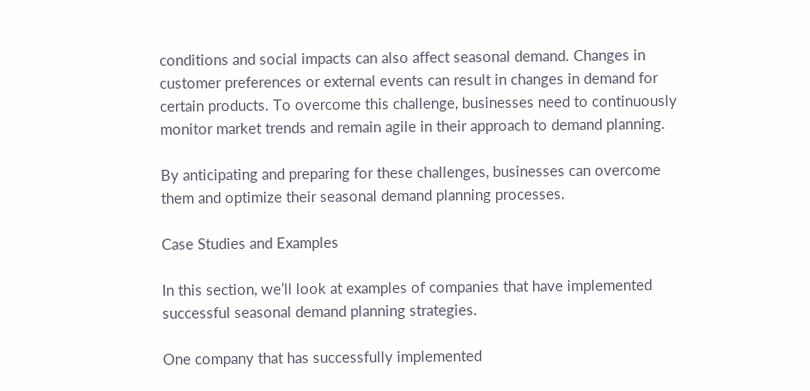conditions and social impacts can also affect seasonal demand. Changes in customer preferences or external events can result in changes in demand for certain products. To overcome this challenge, businesses need to continuously monitor market trends and remain agile in their approach to demand planning.

By anticipating and preparing for these challenges, businesses can overcome them and optimize their seasonal demand planning processes.

Case Studies and Examples

In this section, we’ll look at examples of companies that have implemented successful seasonal demand planning strategies.

One company that has successfully implemented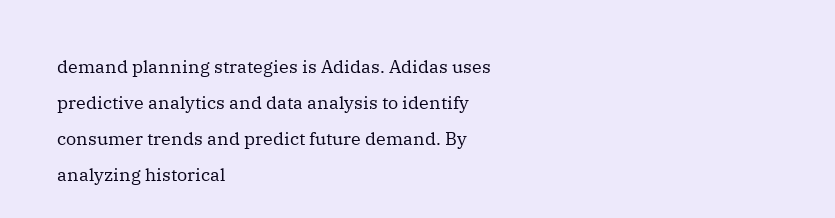demand planning strategies is Adidas. Adidas uses predictive analytics and data analysis to identify consumer trends and predict future demand. By analyzing historical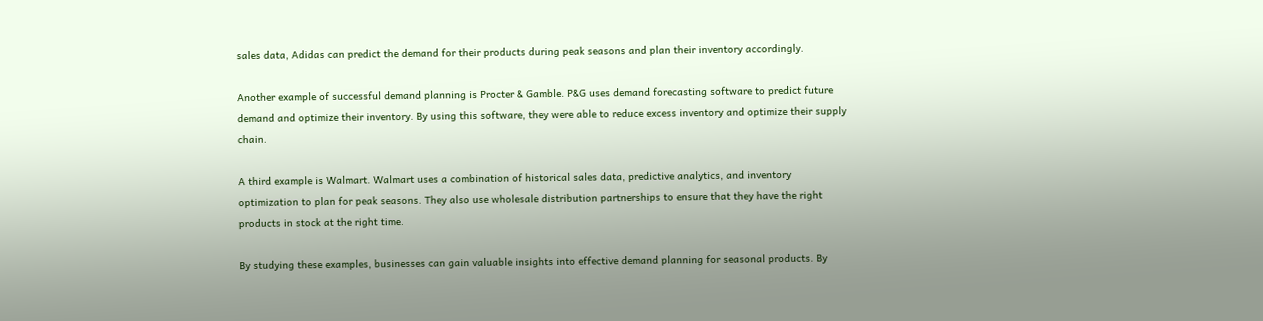sales data, Adidas can predict the demand for their products during peak seasons and plan their inventory accordingly.

Another example of successful demand planning is Procter & Gamble. P&G uses demand forecasting software to predict future demand and optimize their inventory. By using this software, they were able to reduce excess inventory and optimize their supply chain.

A third example is Walmart. Walmart uses a combination of historical sales data, predictive analytics, and inventory optimization to plan for peak seasons. They also use wholesale distribution partnerships to ensure that they have the right products in stock at the right time.

By studying these examples, businesses can gain valuable insights into effective demand planning for seasonal products. By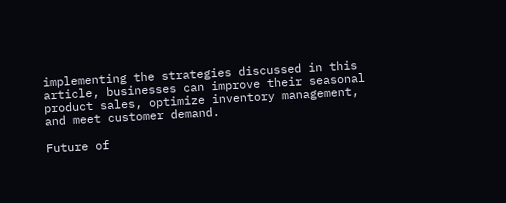implementing the strategies discussed in this article, businesses can improve their seasonal product sales, optimize inventory management, and meet customer demand.

Future of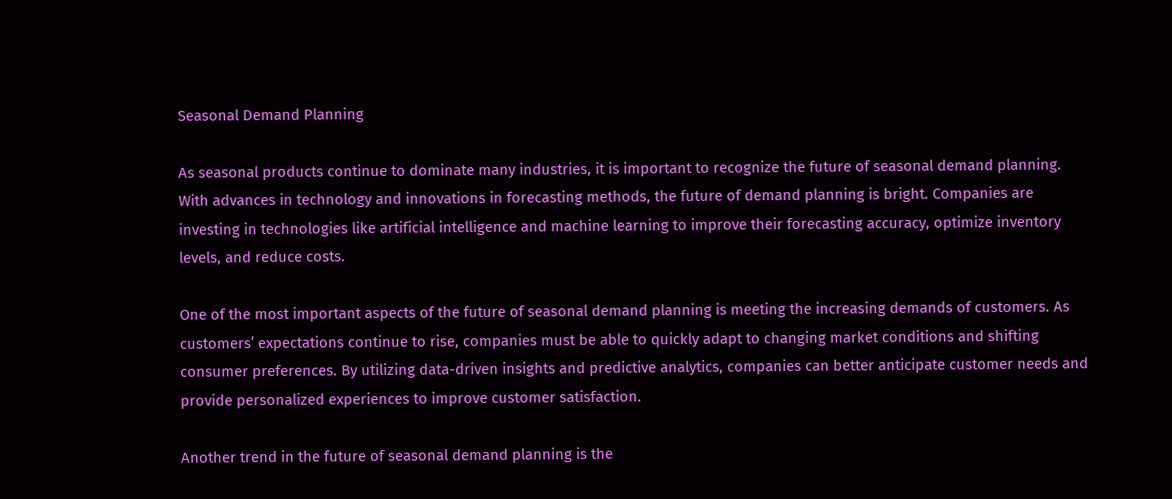Seasonal Demand Planning

As seasonal products continue to dominate many industries, it is important to recognize the future of seasonal demand planning. With advances in technology and innovations in forecasting methods, the future of demand planning is bright. Companies are investing in technologies like artificial intelligence and machine learning to improve their forecasting accuracy, optimize inventory levels, and reduce costs.

One of the most important aspects of the future of seasonal demand planning is meeting the increasing demands of customers. As customers’ expectations continue to rise, companies must be able to quickly adapt to changing market conditions and shifting consumer preferences. By utilizing data-driven insights and predictive analytics, companies can better anticipate customer needs and provide personalized experiences to improve customer satisfaction.

Another trend in the future of seasonal demand planning is the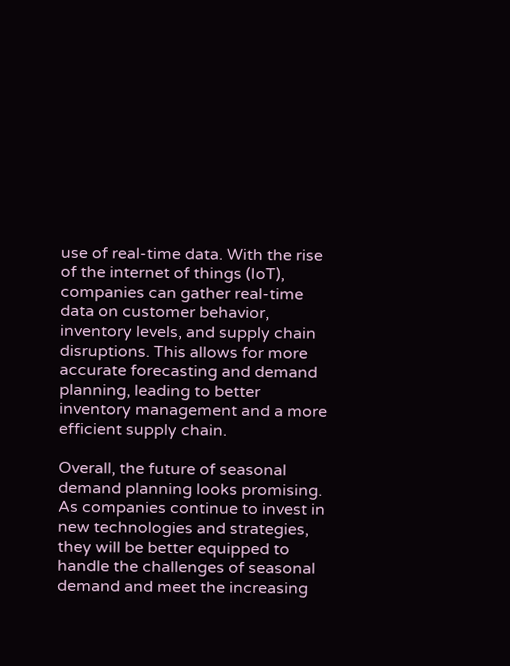use of real-time data. With the rise of the internet of things (IoT), companies can gather real-time data on customer behavior, inventory levels, and supply chain disruptions. This allows for more accurate forecasting and demand planning, leading to better inventory management and a more efficient supply chain.

Overall, the future of seasonal demand planning looks promising. As companies continue to invest in new technologies and strategies, they will be better equipped to handle the challenges of seasonal demand and meet the increasing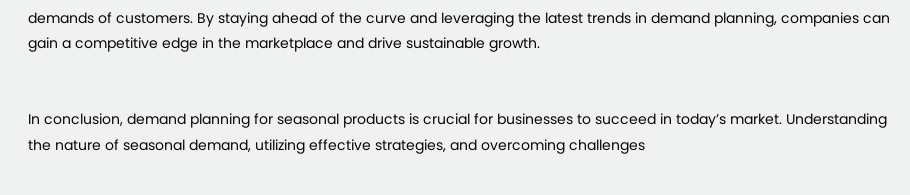demands of customers. By staying ahead of the curve and leveraging the latest trends in demand planning, companies can gain a competitive edge in the marketplace and drive sustainable growth.


In conclusion, demand planning for seasonal products is crucial for businesses to succeed in today’s market. Understanding the nature of seasonal demand, utilizing effective strategies, and overcoming challenges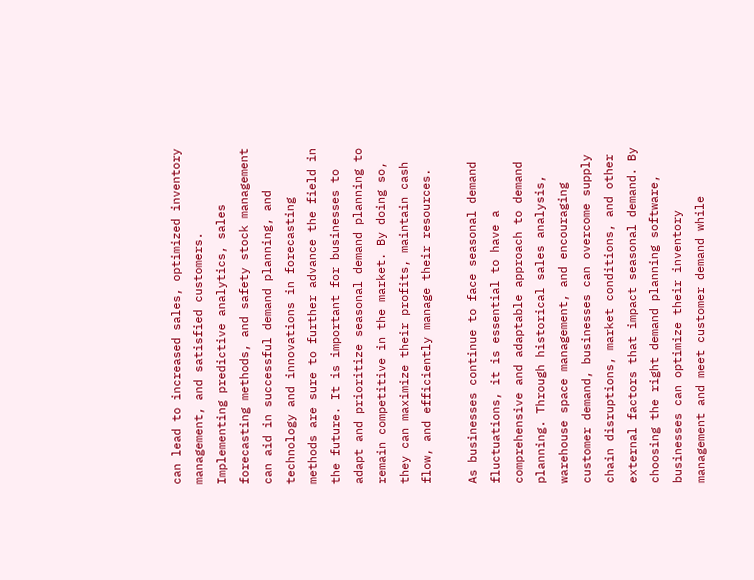can lead to increased sales, optimized inventory management, and satisfied customers. Implementing predictive analytics, sales forecasting methods, and safety stock management can aid in successful demand planning, and technology and innovations in forecasting methods are sure to further advance the field in the future. It is important for businesses to adapt and prioritize seasonal demand planning to remain competitive in the market. By doing so, they can maximize their profits, maintain cash flow, and efficiently manage their resources.

As businesses continue to face seasonal demand fluctuations, it is essential to have a comprehensive and adaptable approach to demand planning. Through historical sales analysis, warehouse space management, and encouraging customer demand, businesses can overcome supply chain disruptions, market conditions, and other external factors that impact seasonal demand. By choosing the right demand planning software, businesses can optimize their inventory management and meet customer demand while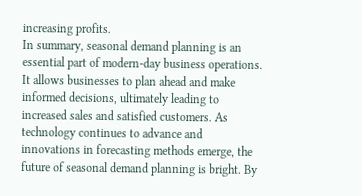increasing profits.
In summary, seasonal demand planning is an essential part of modern-day business operations. It allows businesses to plan ahead and make informed decisions, ultimately leading to increased sales and satisfied customers. As technology continues to advance and innovations in forecasting methods emerge, the future of seasonal demand planning is bright. By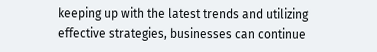keeping up with the latest trends and utilizing effective strategies, businesses can continue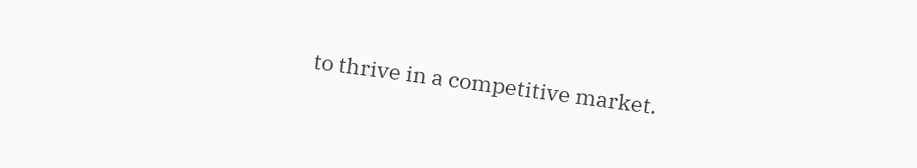to thrive in a competitive market.